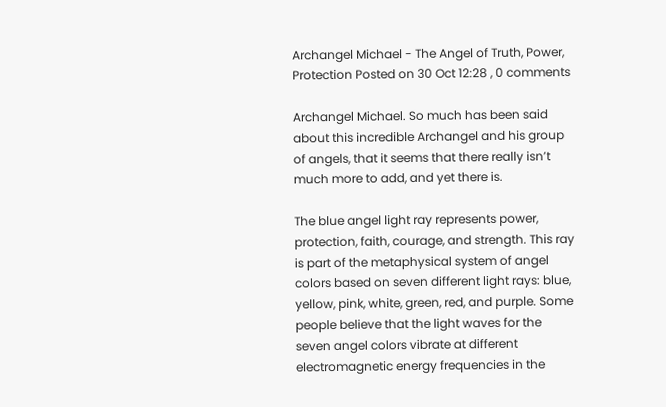Archangel Michael - The Angel of Truth, Power, Protection Posted on 30 Oct 12:28 , 0 comments

Archangel Michael. So much has been said about this incredible Archangel and his group of angels, that it seems that there really isn’t much more to add, and yet there is.

The blue angel light ray represents power, protection, faith, courage, and strength. This ray is part of the metaphysical system of angel colors based on seven different light rays: blue, yellow, pink, white, green, red, and purple. Some people believe that the light waves for the seven angel colors vibrate at different electromagnetic energy frequencies in the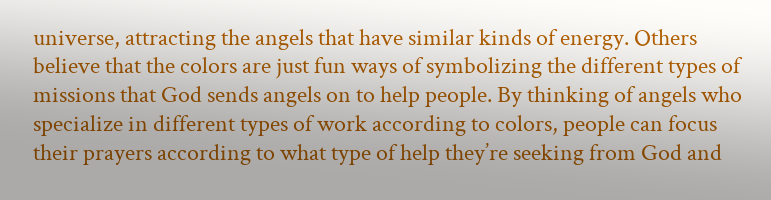universe, attracting the angels that have similar kinds of energy. Others believe that the colors are just fun ways of symbolizing the different types of missions that God sends angels on to help people. By thinking of angels who specialize in different types of work according to colors, people can focus their prayers according to what type of help they’re seeking from God and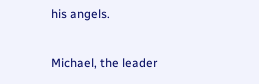his angels.

Michael, the leader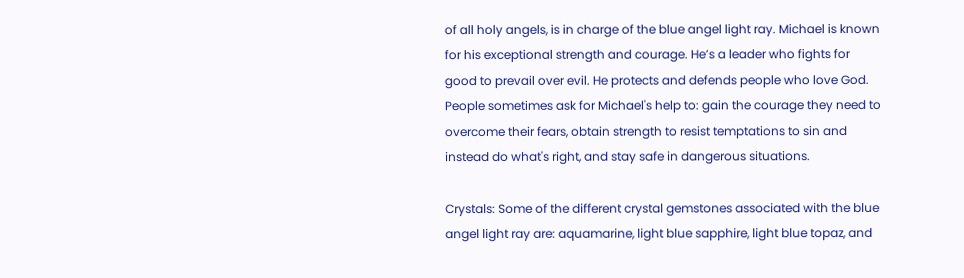of all holy angels, is in charge of the blue angel light ray. Michael is known for his exceptional strength and courage. He’s a leader who fights for good to prevail over evil. He protects and defends people who love God. People sometimes ask for Michael's help to: gain the courage they need to overcome their fears, obtain strength to resist temptations to sin and instead do what's right, and stay safe in dangerous situations.

Crystals: Some of the different crystal gemstones associated with the blue angel light ray are: aquamarine, light blue sapphire, light blue topaz, and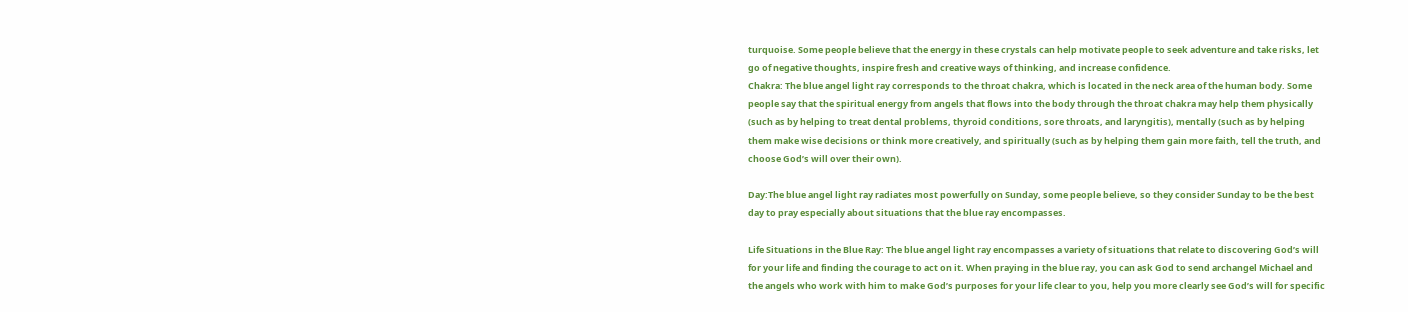turquoise. Some people believe that the energy in these crystals can help motivate people to seek adventure and take risks, let go of negative thoughts, inspire fresh and creative ways of thinking, and increase confidence.
Chakra: The blue angel light ray corresponds to the throat chakra, which is located in the neck area of the human body. Some people say that the spiritual energy from angels that flows into the body through the throat chakra may help them physically (such as by helping to treat dental problems, thyroid conditions, sore throats, and laryngitis), mentally (such as by helping them make wise decisions or think more creatively, and spiritually (such as by helping them gain more faith, tell the truth, and choose God’s will over their own).

Day:The blue angel light ray radiates most powerfully on Sunday, some people believe, so they consider Sunday to be the best day to pray especially about situations that the blue ray encompasses.

Life Situations in the Blue Ray: The blue angel light ray encompasses a variety of situations that relate to discovering God’s will for your life and finding the courage to act on it. When praying in the blue ray, you can ask God to send archangel Michael and the angels who work with him to make God’s purposes for your life clear to you, help you more clearly see God’s will for specific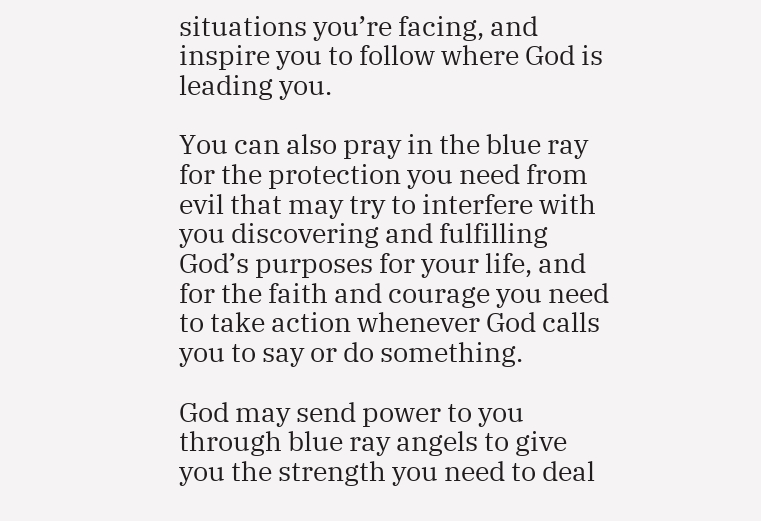situations you’re facing, and inspire you to follow where God is leading you.

You can also pray in the blue ray for the protection you need from evil that may try to interfere with you discovering and fulfilling God’s purposes for your life, and for the faith and courage you need to take action whenever God calls you to say or do something.

God may send power to you through blue ray angels to give you the strength you need to deal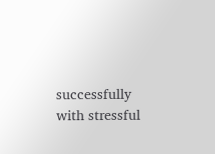successfully with stressful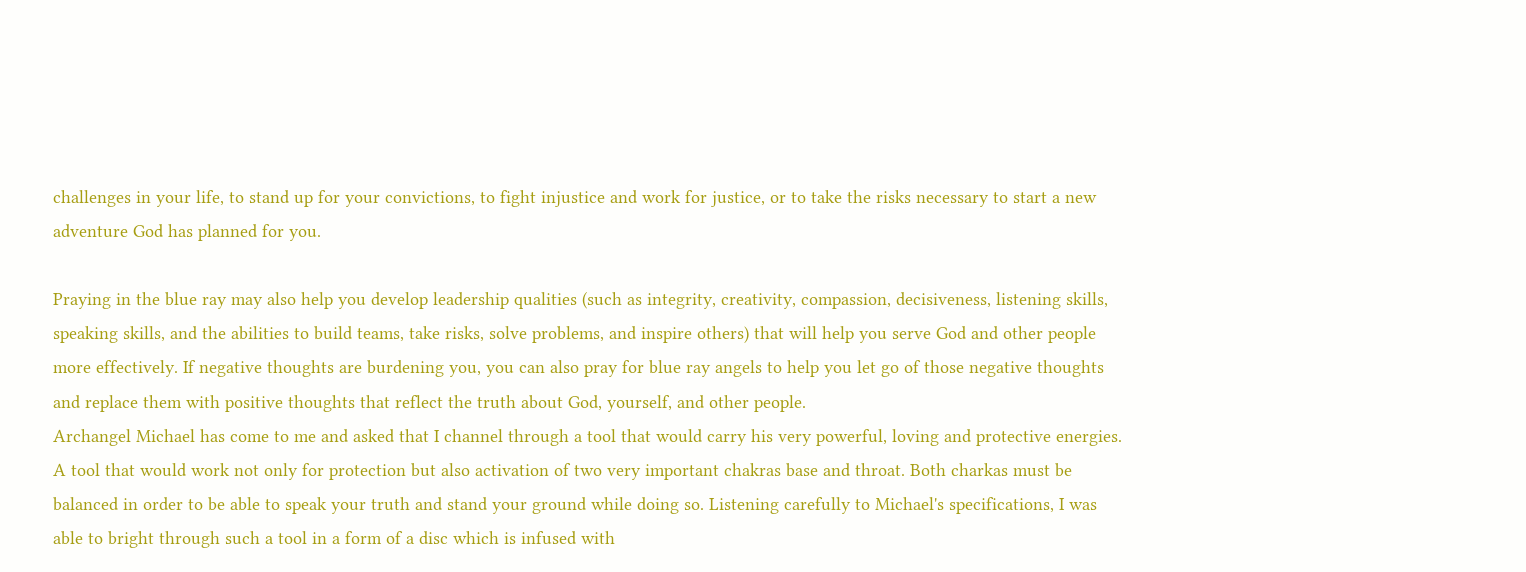challenges in your life, to stand up for your convictions, to fight injustice and work for justice, or to take the risks necessary to start a new adventure God has planned for you.

Praying in the blue ray may also help you develop leadership qualities (such as integrity, creativity, compassion, decisiveness, listening skills, speaking skills, and the abilities to build teams, take risks, solve problems, and inspire others) that will help you serve God and other people more effectively. If negative thoughts are burdening you, you can also pray for blue ray angels to help you let go of those negative thoughts and replace them with positive thoughts that reflect the truth about God, yourself, and other people.
Archangel Michael has come to me and asked that I channel through a tool that would carry his very powerful, loving and protective energies. A tool that would work not only for protection but also activation of two very important chakras base and throat. Both charkas must be balanced in order to be able to speak your truth and stand your ground while doing so. Listening carefully to Michael's specifications, I was able to bright through such a tool in a form of a disc which is infused with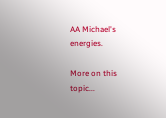AA Michael's energies.

More on this topic...